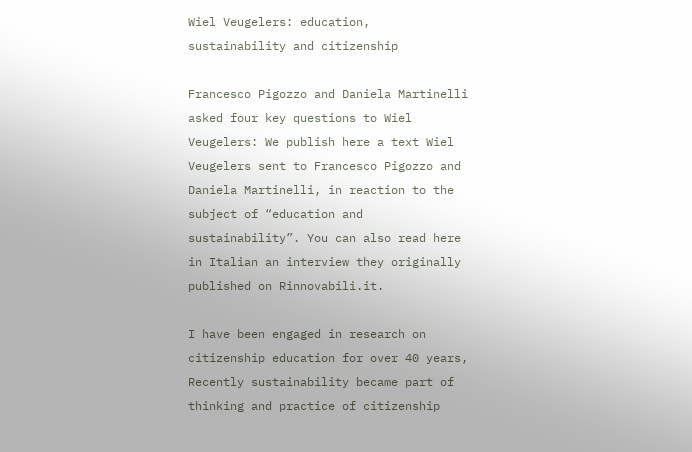Wiel Veugelers: education, sustainability and citizenship

Francesco Pigozzo and Daniela Martinelli asked four key questions to Wiel Veugelers: We publish here a text Wiel Veugelers sent to Francesco Pigozzo and Daniela Martinelli, in reaction to the subject of “education and sustainability”. You can also read here in Italian an interview they originally published on Rinnovabili.it.

I have been engaged in research on citizenship education for over 40 years, Recently sustainability became part of thinking and practice of citizenship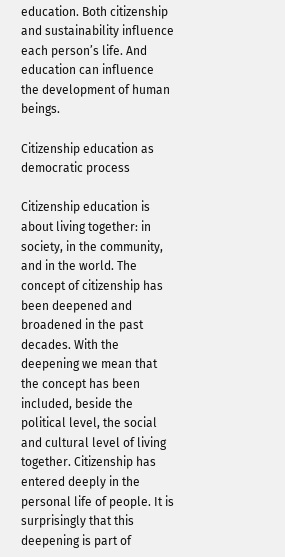education. Both citizenship and sustainability influence each person’s life. And education can influence the development of human beings.

Citizenship education as democratic process

Citizenship education is about living together: in society, in the community, and in the world. The concept of citizenship has been deepened and broadened in the past decades. With the deepening we mean that the concept has been included, beside the political level, the social and cultural level of living together. Citizenship has entered deeply in the personal life of people. It is surprisingly that this deepening is part of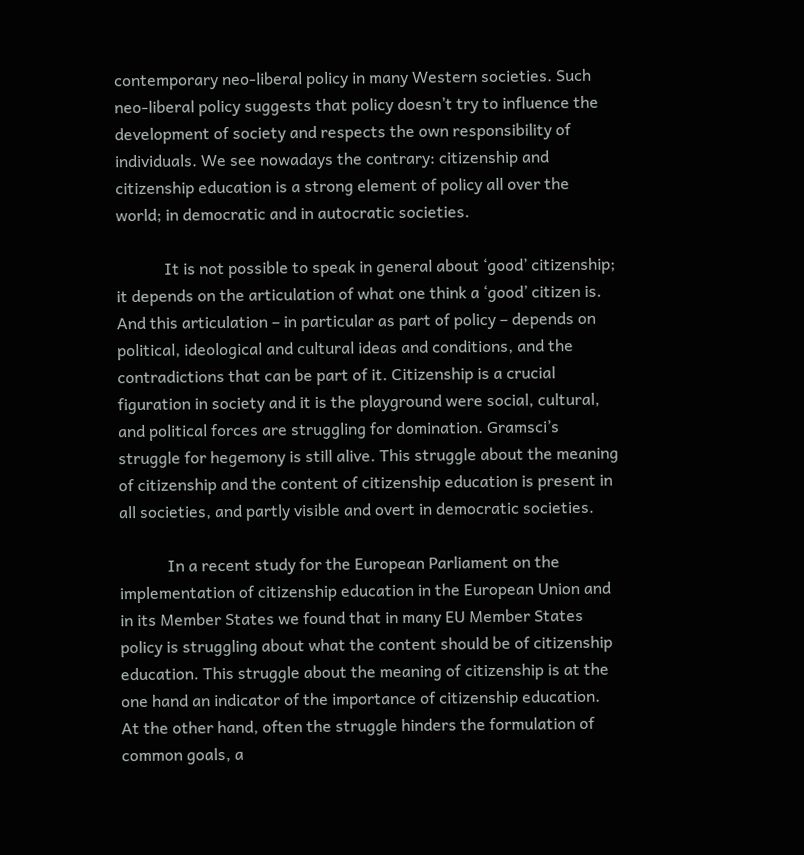contemporary neo-liberal policy in many Western societies. Such neo-liberal policy suggests that policy doesn’t try to influence the development of society and respects the own responsibility of individuals. We see nowadays the contrary: citizenship and citizenship education is a strong element of policy all over the world; in democratic and in autocratic societies.

            It is not possible to speak in general about ‘good’ citizenship; it depends on the articulation of what one think a ‘good’ citizen is. And this articulation – in particular as part of policy – depends on political, ideological and cultural ideas and conditions, and the contradictions that can be part of it. Citizenship is a crucial figuration in society and it is the playground were social, cultural, and political forces are struggling for domination. Gramsci’s struggle for hegemony is still alive. This struggle about the meaning of citizenship and the content of citizenship education is present in all societies, and partly visible and overt in democratic societies.

            In a recent study for the European Parliament on the implementation of citizenship education in the European Union and in its Member States we found that in many EU Member States policy is struggling about what the content should be of citizenship education. This struggle about the meaning of citizenship is at the one hand an indicator of the importance of citizenship education. At the other hand, often the struggle hinders the formulation of common goals, a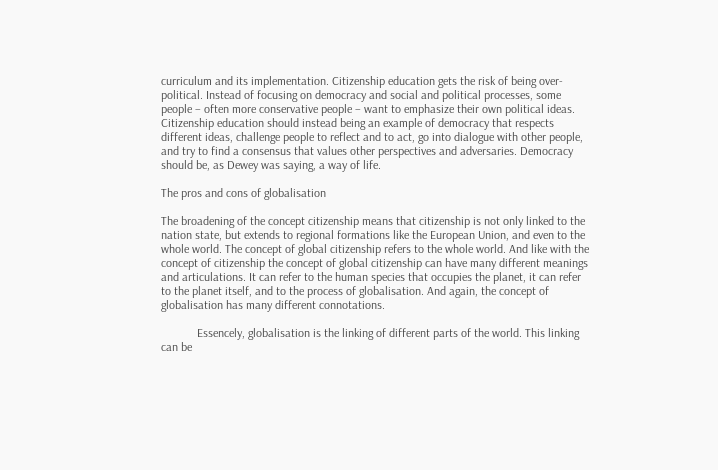curriculum and its implementation. Citizenship education gets the risk of being over-political. Instead of focusing on democracy and social and political processes, some people – often more conservative people – want to emphasize their own political ideas. Citizenship education should instead being an example of democracy that respects different ideas, challenge people to reflect and to act, go into dialogue with other people, and try to find a consensus that values other perspectives and adversaries. Democracy should be, as Dewey was saying, a way of life.

The pros and cons of globalisation

The broadening of the concept citizenship means that citizenship is not only linked to the nation state, but extends to regional formations like the European Union, and even to the whole world. The concept of global citizenship refers to the whole world. And like with the concept of citizenship the concept of global citizenship can have many different meanings and articulations. It can refer to the human species that occupies the planet, it can refer to the planet itself, and to the process of globalisation. And again, the concept of globalisation has many different connotations.

            Essencely, globalisation is the linking of different parts of the world. This linking can be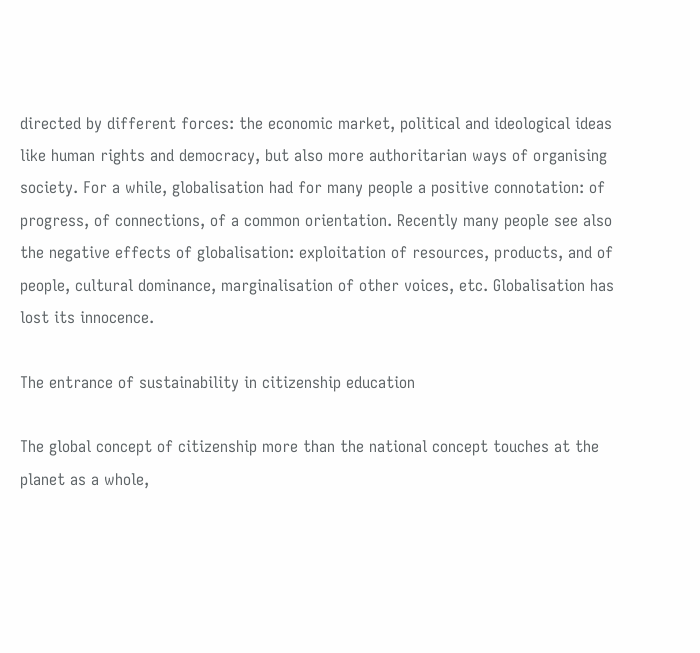directed by different forces: the economic market, political and ideological ideas like human rights and democracy, but also more authoritarian ways of organising society. For a while, globalisation had for many people a positive connotation: of progress, of connections, of a common orientation. Recently many people see also the negative effects of globalisation: exploitation of resources, products, and of people, cultural dominance, marginalisation of other voices, etc. Globalisation has lost its innocence.

The entrance of sustainability in citizenship education

The global concept of citizenship more than the national concept touches at the planet as a whole,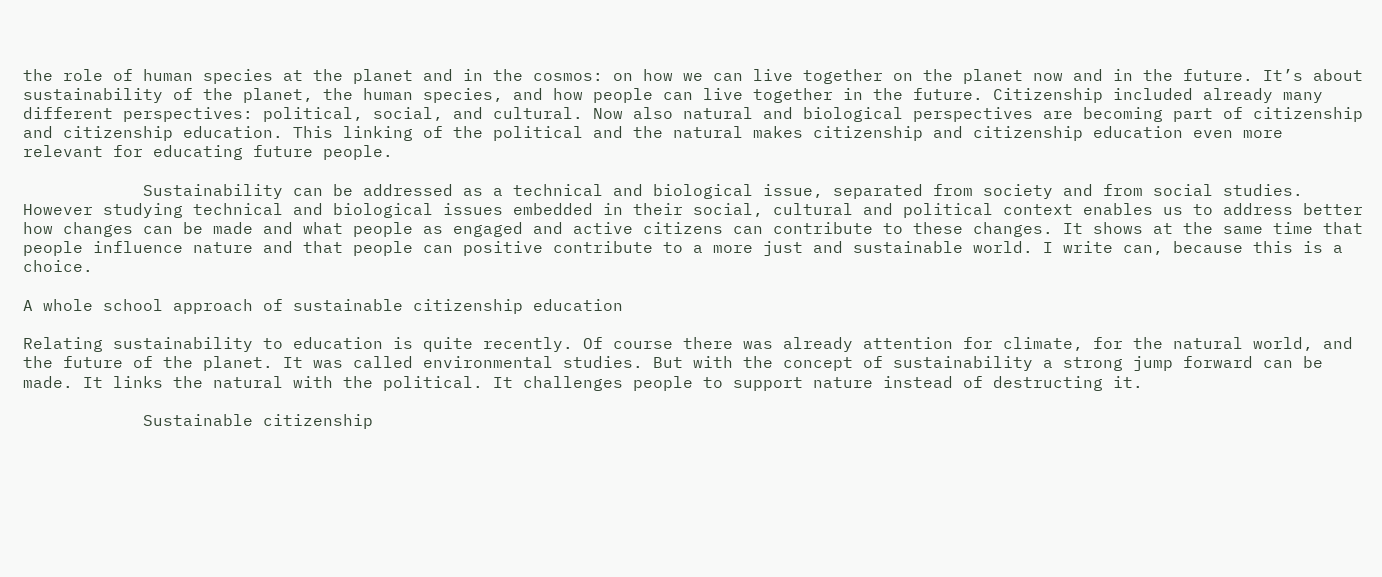the role of human species at the planet and in the cosmos: on how we can live together on the planet now and in the future. It’s about sustainability of the planet, the human species, and how people can live together in the future. Citizenship included already many different perspectives: political, social, and cultural. Now also natural and biological perspectives are becoming part of citizenship and citizenship education. This linking of the political and the natural makes citizenship and citizenship education even more relevant for educating future people.

            Sustainability can be addressed as a technical and biological issue, separated from society and from social studies. However studying technical and biological issues embedded in their social, cultural and political context enables us to address better how changes can be made and what people as engaged and active citizens can contribute to these changes. It shows at the same time that people influence nature and that people can positive contribute to a more just and sustainable world. I write can, because this is a choice.

A whole school approach of sustainable citizenship education

Relating sustainability to education is quite recently. Of course there was already attention for climate, for the natural world, and the future of the planet. It was called environmental studies. But with the concept of sustainability a strong jump forward can be made. It links the natural with the political. It challenges people to support nature instead of destructing it.

            Sustainable citizenship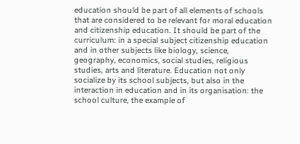education should be part of all elements of schools that are considered to be relevant for moral education and citizenship education. It should be part of the curriculum: in a special subject citizenship education and in other subjects like biology, science, geography, economics, social studies, religious studies, arts and literature. Education not only socialize by its school subjects, but also in the interaction in education and in its organisation: the school culture, the example of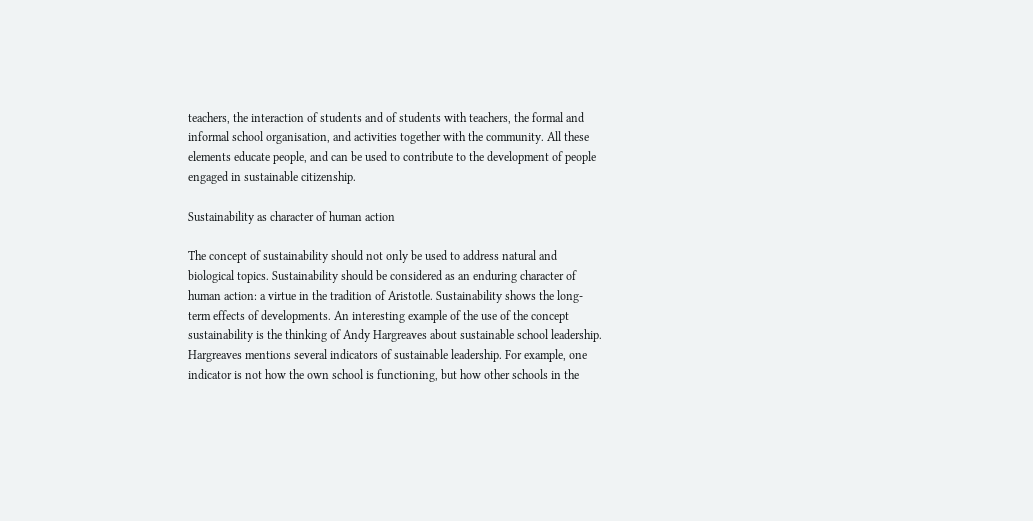teachers, the interaction of students and of students with teachers, the formal and informal school organisation, and activities together with the community. All these elements educate people, and can be used to contribute to the development of people engaged in sustainable citizenship.

Sustainability as character of human action

The concept of sustainability should not only be used to address natural and biological topics. Sustainability should be considered as an enduring character of human action: a virtue in the tradition of Aristotle. Sustainability shows the long-term effects of developments. An interesting example of the use of the concept sustainability is the thinking of Andy Hargreaves about sustainable school leadership. Hargreaves mentions several indicators of sustainable leadership. For example, one indicator is not how the own school is functioning, but how other schools in the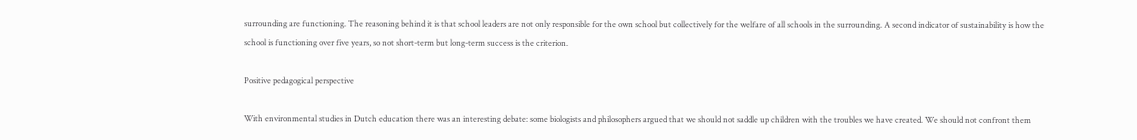surrounding are functioning. The reasoning behind it is that school leaders are not only responsible for the own school but collectively for the welfare of all schools in the surrounding. A second indicator of sustainability is how the school is functioning over five years, so not short-term but long-term success is the criterion.

Positive pedagogical perspective

With environmental studies in Dutch education there was an interesting debate: some biologists and philosophers argued that we should not saddle up children with the troubles we have created. We should not confront them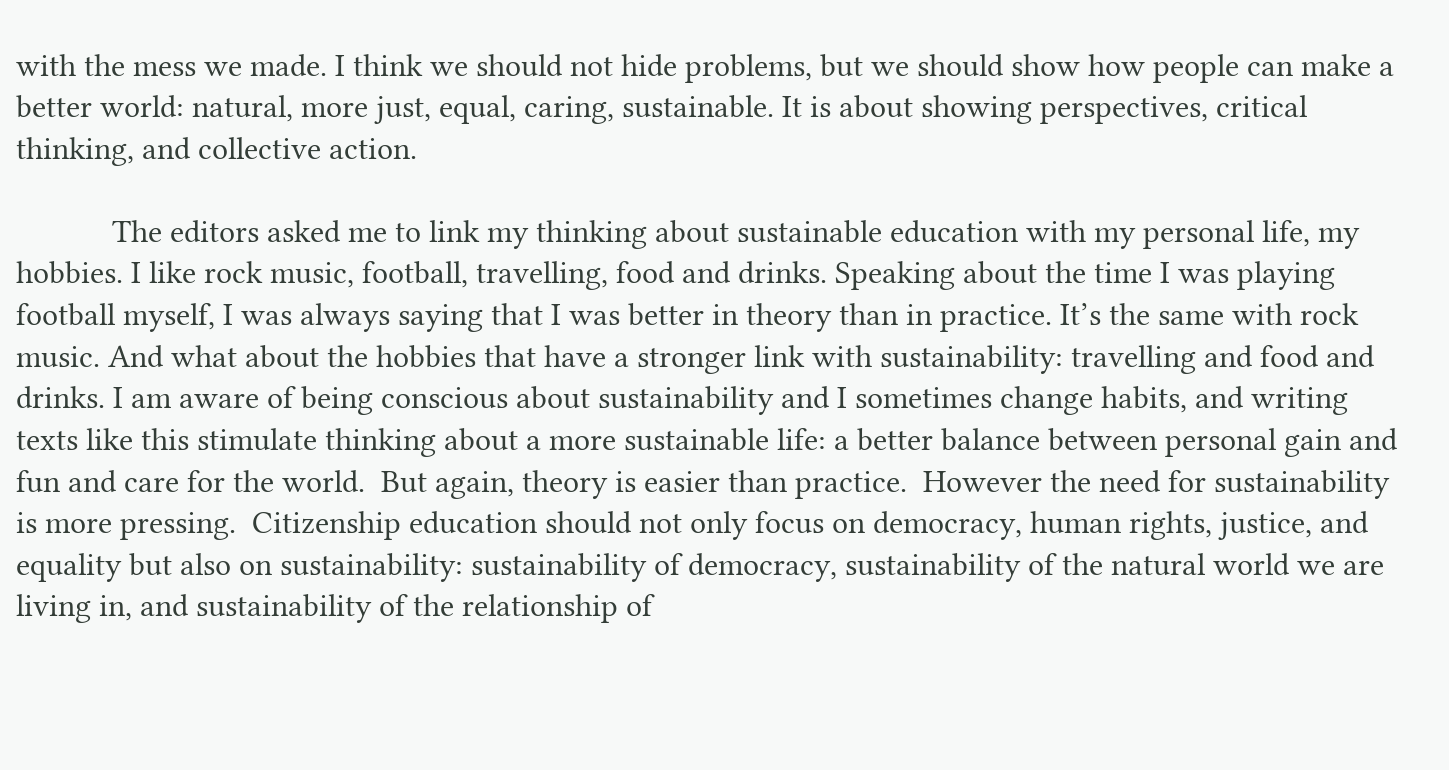with the mess we made. I think we should not hide problems, but we should show how people can make a better world: natural, more just, equal, caring, sustainable. It is about showing perspectives, critical thinking, and collective action.

            The editors asked me to link my thinking about sustainable education with my personal life, my hobbies. I like rock music, football, travelling, food and drinks. Speaking about the time I was playing football myself, I was always saying that I was better in theory than in practice. It’s the same with rock music. And what about the hobbies that have a stronger link with sustainability: travelling and food and drinks. I am aware of being conscious about sustainability and I sometimes change habits, and writing texts like this stimulate thinking about a more sustainable life: a better balance between personal gain and fun and care for the world.  But again, theory is easier than practice.  However the need for sustainability is more pressing.  Citizenship education should not only focus on democracy, human rights, justice, and equality but also on sustainability: sustainability of democracy, sustainability of the natural world we are living in, and sustainability of the relationship of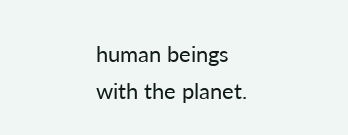human beings with the planet.